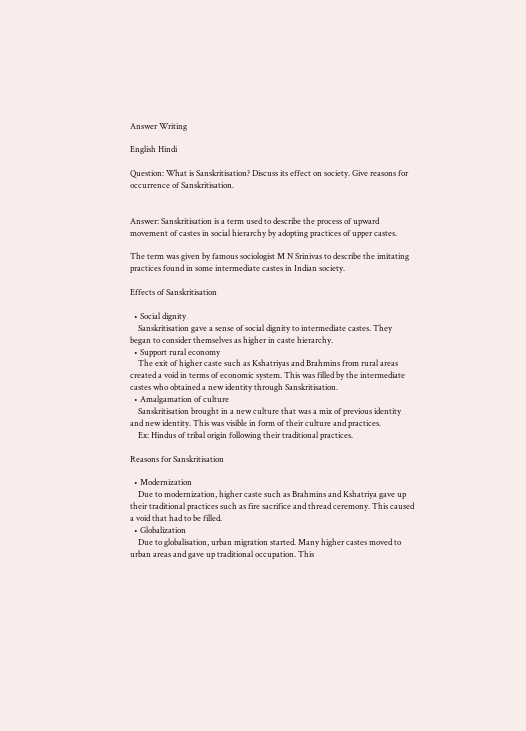Answer Writing

English Hindi

Question: What is Sanskritisation? Discuss its effect on society. Give reasons for occurrence of Sanskritisation.


Answer: Sanskritisation is a term used to describe the process of upward movement of castes in social hierarchy by adopting practices of upper castes.

The term was given by famous sociologist M N Srinivas to describe the imitating practices found in some intermediate castes in Indian society.

Effects of Sanskritisation

  • Social dignity
    Sanskritisation gave a sense of social dignity to intermediate castes. They began to consider themselves as higher in caste hierarchy.
  • Support rural economy
    The exit of higher caste such as Kshatriyas and Brahmins from rural areas created a void in terms of economic system. This was filled by the intermediate castes who obtained a new identity through Sanskritisation.
  • Amalgamation of culture
    Sanskritisation brought in a new culture that was a mix of previous identity and new identity. This was visible in form of their culture and practices.
    Ex: Hindus of tribal origin following their traditional practices.

Reasons for Sanskritisation

  • Modernization
    Due to modernization, higher caste such as Brahmins and Kshatriya gave up their traditional practices such as fire sacrifice and thread ceremony. This caused a void that had to be filled.
  • Globalization
    Due to globalisation, urban migration started. Many higher castes moved to urban areas and gave up traditional occupation. This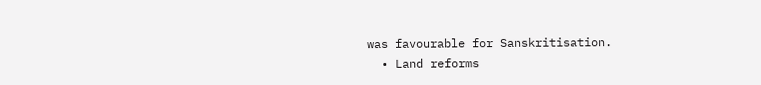was favourable for Sanskritisation.
  • Land reforms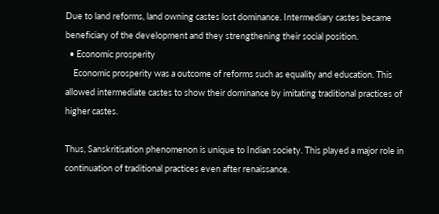Due to land reforms, land owning castes lost dominance. Intermediary castes became beneficiary of the development and they strengthening their social position.
  • Economic prosperity
    Economic prosperity was a outcome of reforms such as equality and education. This allowed intermediate castes to show their dominance by imitating traditional practices of higher castes.

Thus, Sanskritisation phenomenon is unique to Indian society. This played a major role in continuation of traditional practices even after renaissance.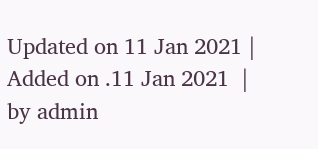Updated on 11 Jan 2021 |   Added on .11 Jan 2021  |  by admin